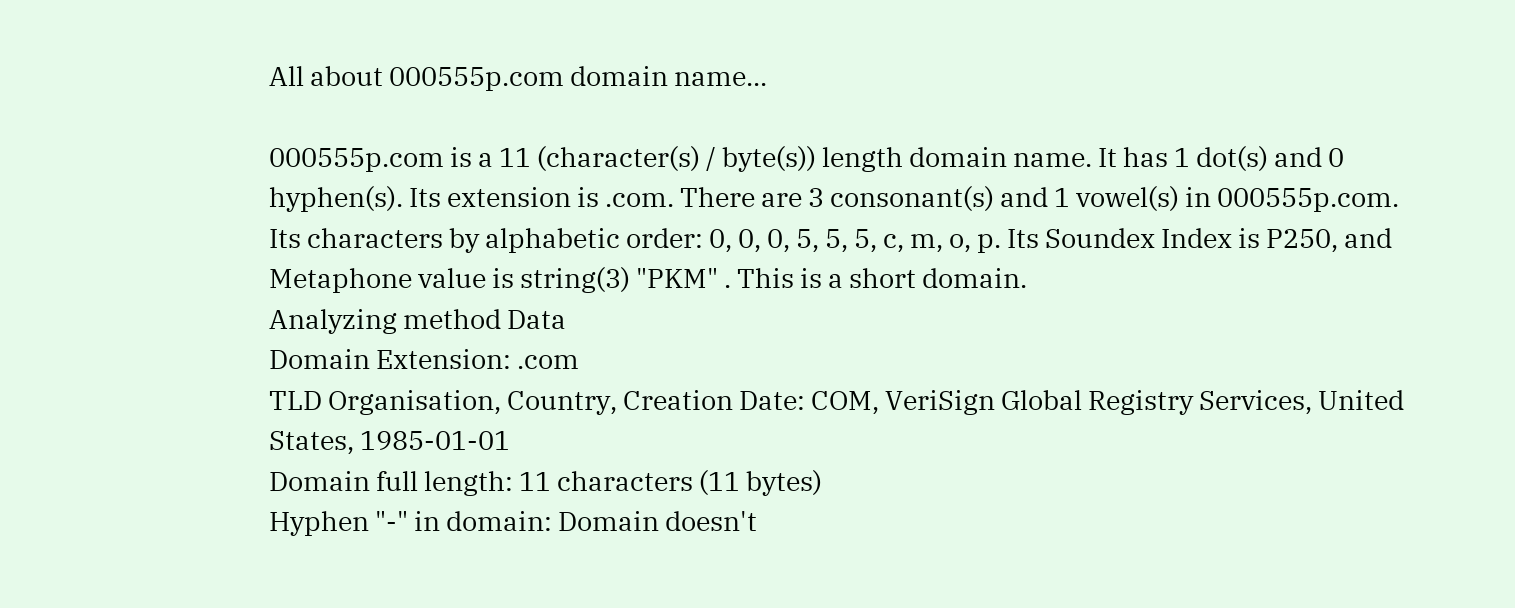All about 000555p.com domain name...

000555p.com is a 11 (character(s) / byte(s)) length domain name. It has 1 dot(s) and 0 hyphen(s). Its extension is .com. There are 3 consonant(s) and 1 vowel(s) in 000555p.com. Its characters by alphabetic order: 0, 0, 0, 5, 5, 5, c, m, o, p. Its Soundex Index is P250, and Metaphone value is string(3) "PKM" . This is a short domain.
Analyzing method Data
Domain Extension: .com
TLD Organisation, Country, Creation Date: COM, VeriSign Global Registry Services, United States, 1985-01-01
Domain full length: 11 characters (11 bytes)
Hyphen "-" in domain: Domain doesn't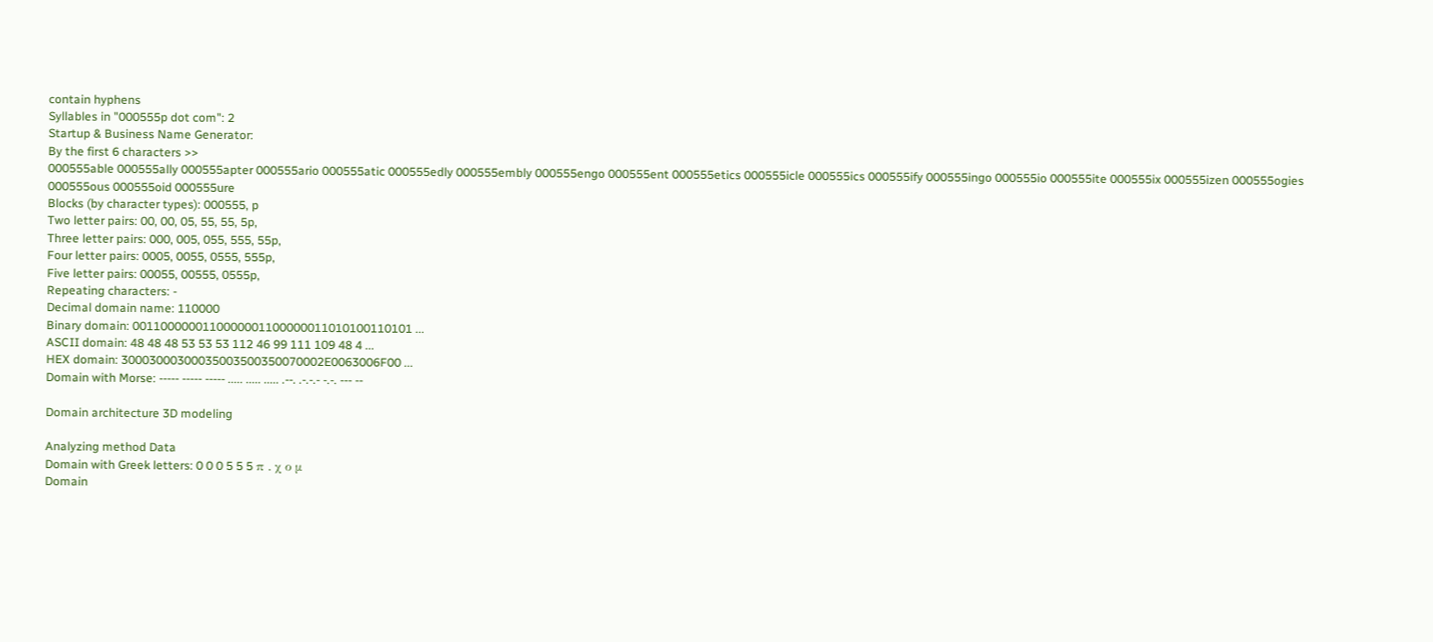contain hyphens
Syllables in "000555p dot com": 2
Startup & Business Name Generator:
By the first 6 characters >>
000555able 000555ally 000555apter 000555ario 000555atic 000555edly 000555embly 000555engo 000555ent 000555etics 000555icle 000555ics 000555ify 000555ingo 000555io 000555ite 000555ix 000555izen 000555ogies 000555ous 000555oid 000555ure
Blocks (by character types): 000555, p
Two letter pairs: 00, 00, 05, 55, 55, 5p,
Three letter pairs: 000, 005, 055, 555, 55p,
Four letter pairs: 0005, 0055, 0555, 555p,
Five letter pairs: 00055, 00555, 0555p,
Repeating characters: -
Decimal domain name: 110000
Binary domain: 0011000000110000001100000011010100110101 ...
ASCII domain: 48 48 48 53 53 53 112 46 99 111 109 48 4 ...
HEX domain: 30003000300035003500350070002E0063006F00 ...
Domain with Morse: ----- ----- ----- ..... ..... ..... .--. .-.-.- -.-. --- --

Domain architecture 3D modeling

Analyzing method Data
Domain with Greek letters: 0 0 0 5 5 5 π . χ ο μ
Domain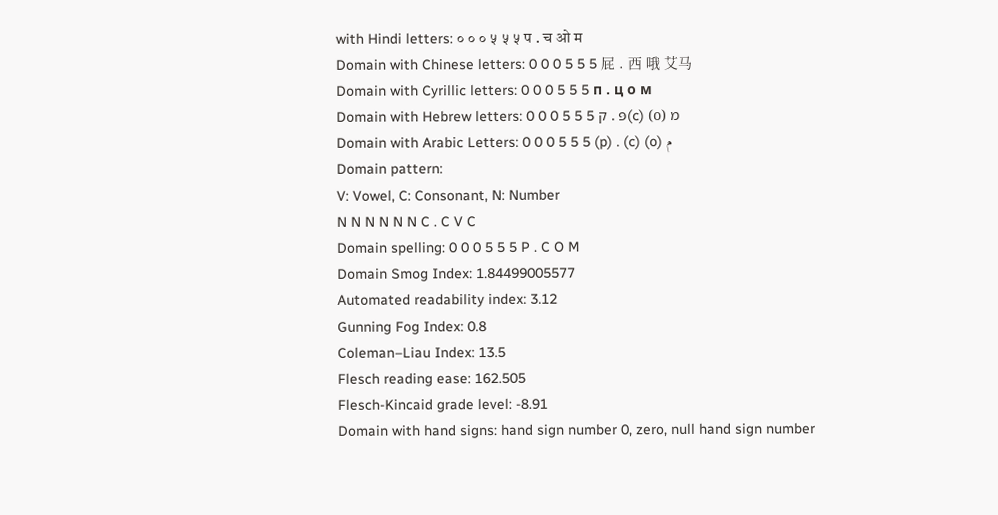with Hindi letters: ० ० ० ५ ५ ५ प . च ओ म
Domain with Chinese letters: 0 0 0 5 5 5 屁 . 西 哦 艾马
Domain with Cyrillic letters: 0 0 0 5 5 5 п . ц о м
Domain with Hebrew letters: 0 0 0 5 5 5 פּ . ק(c) (ο) מ
Domain with Arabic Letters: 0 0 0 5 5 5 (p) . (c) (o) م
Domain pattern:
V: Vowel, C: Consonant, N: Number
N N N N N N C . C V C
Domain spelling: 0 0 0 5 5 5 P . C O M
Domain Smog Index: 1.84499005577
Automated readability index: 3.12
Gunning Fog Index: 0.8
Coleman–Liau Index: 13.5
Flesch reading ease: 162.505
Flesch-Kincaid grade level: -8.91
Domain with hand signs: hand sign number 0, zero, null hand sign number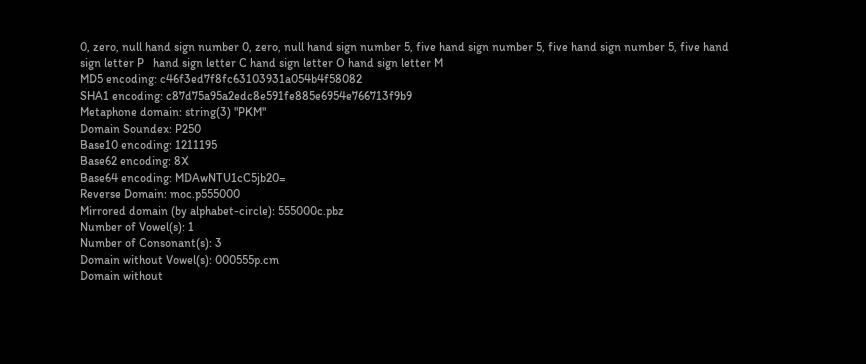0, zero, null hand sign number 0, zero, null hand sign number 5, five hand sign number 5, five hand sign number 5, five hand sign letter P   hand sign letter C hand sign letter O hand sign letter M
MD5 encoding: c46f3ed7f8fc63103931a054b4f58082
SHA1 encoding: c87d75a95a2edc8e591fe885e6954e766713f9b9
Metaphone domain: string(3) "PKM"
Domain Soundex: P250
Base10 encoding: 1211195
Base62 encoding: 8X
Base64 encoding: MDAwNTU1cC5jb20=
Reverse Domain: moc.p555000
Mirrored domain (by alphabet-circle): 555000c.pbz
Number of Vowel(s): 1
Number of Consonant(s): 3
Domain without Vowel(s): 000555p.cm
Domain without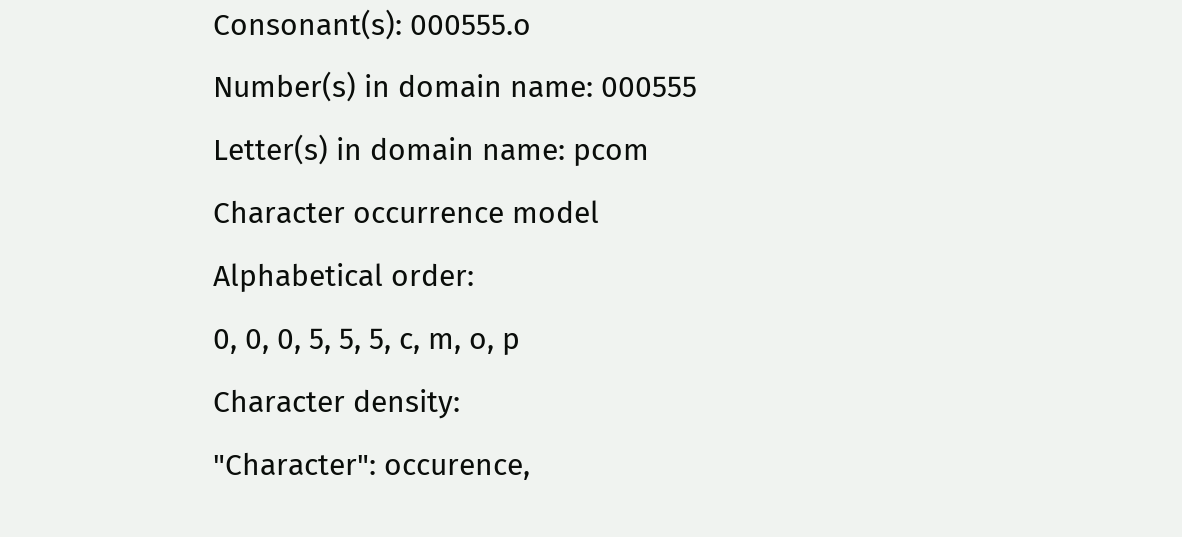Consonant(s): 000555.o
Number(s) in domain name: 000555
Letter(s) in domain name: pcom
Character occurrence model
Alphabetical order:
0, 0, 0, 5, 5, 5, c, m, o, p
Character density:
"Character": occurence,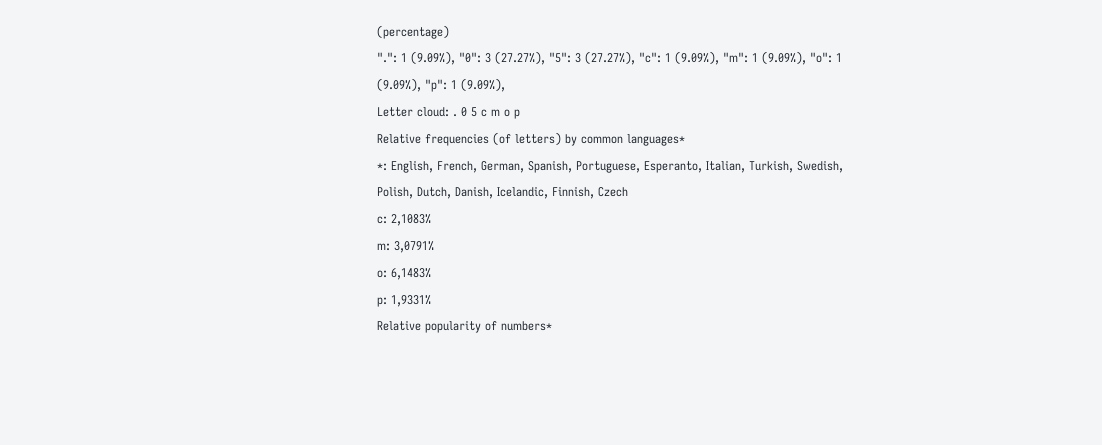(percentage)
".": 1 (9.09%), "0": 3 (27.27%), "5": 3 (27.27%), "c": 1 (9.09%), "m": 1 (9.09%), "o": 1 (9.09%), "p": 1 (9.09%),
Letter cloud: . 0 5 c m o p
Relative frequencies (of letters) by common languages*
*: English, French, German, Spanish, Portuguese, Esperanto, Italian, Turkish, Swedish, Polish, Dutch, Danish, Icelandic, Finnish, Czech
c: 2,1083%
m: 3,0791%
o: 6,1483%
p: 1,9331%
Relative popularity of numbers*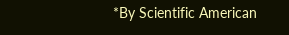*By Scientific American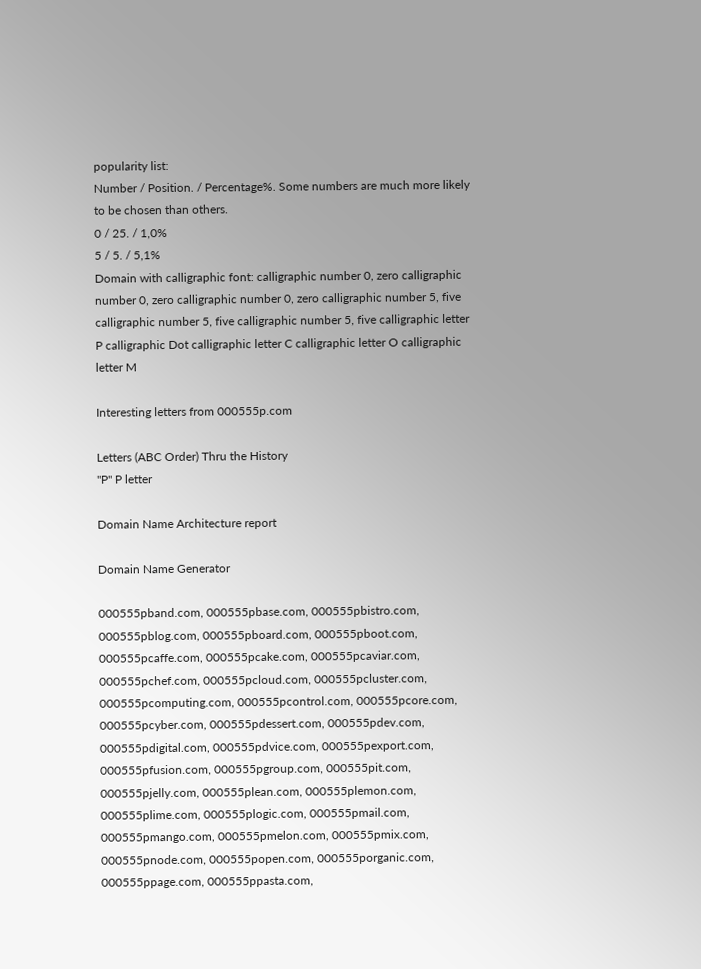popularity list:
Number / Position. / Percentage%. Some numbers are much more likely to be chosen than others.
0 / 25. / 1,0%
5 / 5. / 5,1%
Domain with calligraphic font: calligraphic number 0, zero calligraphic number 0, zero calligraphic number 0, zero calligraphic number 5, five calligraphic number 5, five calligraphic number 5, five calligraphic letter P calligraphic Dot calligraphic letter C calligraphic letter O calligraphic letter M

Interesting letters from 000555p.com

Letters (ABC Order) Thru the History
"P" P letter

Domain Name Architecture report

Domain Name Generator

000555pband.com, 000555pbase.com, 000555pbistro.com, 000555pblog.com, 000555pboard.com, 000555pboot.com, 000555pcaffe.com, 000555pcake.com, 000555pcaviar.com, 000555pchef.com, 000555pcloud.com, 000555pcluster.com, 000555pcomputing.com, 000555pcontrol.com, 000555pcore.com, 000555pcyber.com, 000555pdessert.com, 000555pdev.com, 000555pdigital.com, 000555pdvice.com, 000555pexport.com, 000555pfusion.com, 000555pgroup.com, 000555pit.com, 000555pjelly.com, 000555plean.com, 000555plemon.com, 000555plime.com, 000555plogic.com, 000555pmail.com, 000555pmango.com, 000555pmelon.com, 000555pmix.com, 000555pnode.com, 000555popen.com, 000555porganic.com, 000555ppage.com, 000555ppasta.com,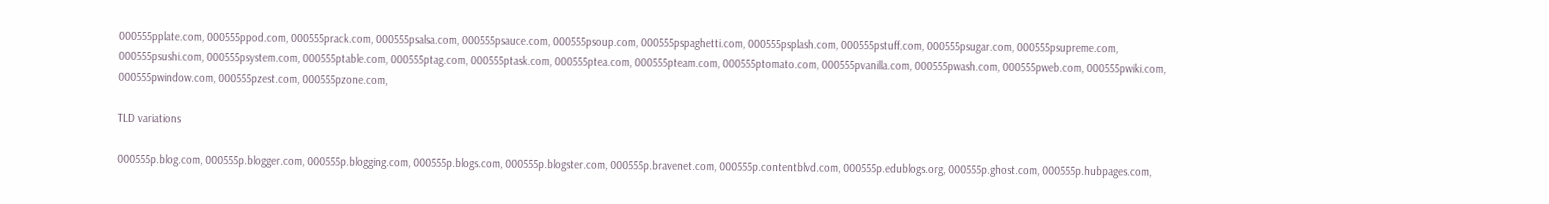000555pplate.com, 000555ppod.com, 000555prack.com, 000555psalsa.com, 000555psauce.com, 000555psoup.com, 000555pspaghetti.com, 000555psplash.com, 000555pstuff.com, 000555psugar.com, 000555psupreme.com, 000555psushi.com, 000555psystem.com, 000555ptable.com, 000555ptag.com, 000555ptask.com, 000555ptea.com, 000555pteam.com, 000555ptomato.com, 000555pvanilla.com, 000555pwash.com, 000555pweb.com, 000555pwiki.com, 000555pwindow.com, 000555pzest.com, 000555pzone.com,

TLD variations

000555p.blog.com, 000555p.blogger.com, 000555p.blogging.com, 000555p.blogs.com, 000555p.blogster.com, 000555p.bravenet.com, 000555p.contentblvd.com, 000555p.edublogs.org, 000555p.ghost.com, 000555p.hubpages.com,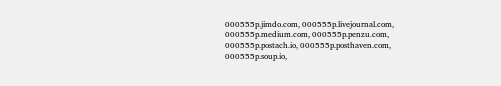000555p.jimdo.com, 000555p.livejournal.com, 000555p.medium.com, 000555p.penzu.com, 000555p.postach.io, 000555p.posthaven.com, 000555p.soup.io,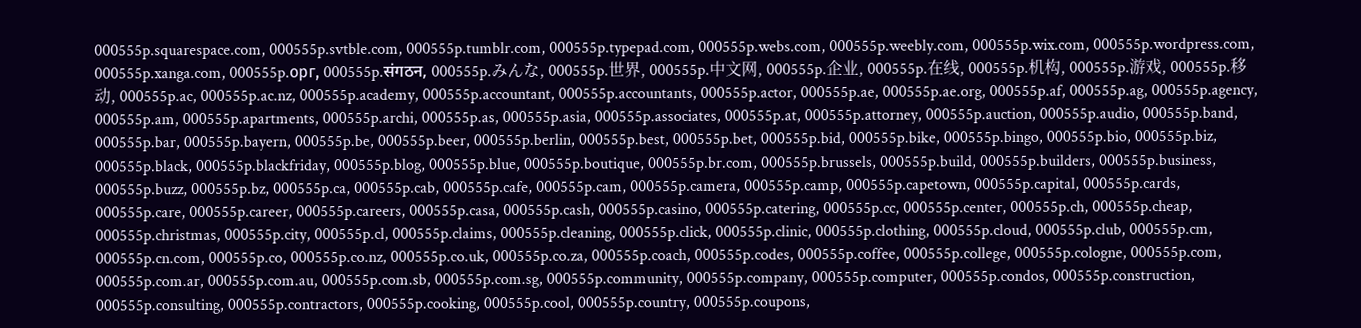000555p.squarespace.com, 000555p.svtble.com, 000555p.tumblr.com, 000555p.typepad.com, 000555p.webs.com, 000555p.weebly.com, 000555p.wix.com, 000555p.wordpress.com, 000555p.xanga.com, 000555p.орг, 000555p.संगठन, 000555p.みんな, 000555p.世界, 000555p.中文网, 000555p.企业, 000555p.在线, 000555p.机构, 000555p.游戏, 000555p.移动, 000555p.ac, 000555p.ac.nz, 000555p.academy, 000555p.accountant, 000555p.accountants, 000555p.actor, 000555p.ae, 000555p.ae.org, 000555p.af, 000555p.ag, 000555p.agency, 000555p.am, 000555p.apartments, 000555p.archi, 000555p.as, 000555p.asia, 000555p.associates, 000555p.at, 000555p.attorney, 000555p.auction, 000555p.audio, 000555p.band, 000555p.bar, 000555p.bayern, 000555p.be, 000555p.beer, 000555p.berlin, 000555p.best, 000555p.bet, 000555p.bid, 000555p.bike, 000555p.bingo, 000555p.bio, 000555p.biz, 000555p.black, 000555p.blackfriday, 000555p.blog, 000555p.blue, 000555p.boutique, 000555p.br.com, 000555p.brussels, 000555p.build, 000555p.builders, 000555p.business, 000555p.buzz, 000555p.bz, 000555p.ca, 000555p.cab, 000555p.cafe, 000555p.cam, 000555p.camera, 000555p.camp, 000555p.capetown, 000555p.capital, 000555p.cards, 000555p.care, 000555p.career, 000555p.careers, 000555p.casa, 000555p.cash, 000555p.casino, 000555p.catering, 000555p.cc, 000555p.center, 000555p.ch, 000555p.cheap, 000555p.christmas, 000555p.city, 000555p.cl, 000555p.claims, 000555p.cleaning, 000555p.click, 000555p.clinic, 000555p.clothing, 000555p.cloud, 000555p.club, 000555p.cm, 000555p.cn.com, 000555p.co, 000555p.co.nz, 000555p.co.uk, 000555p.co.za, 000555p.coach, 000555p.codes, 000555p.coffee, 000555p.college, 000555p.cologne, 000555p.com, 000555p.com.ar, 000555p.com.au, 000555p.com.sb, 000555p.com.sg, 000555p.community, 000555p.company, 000555p.computer, 000555p.condos, 000555p.construction, 000555p.consulting, 000555p.contractors, 000555p.cooking, 000555p.cool, 000555p.country, 000555p.coupons,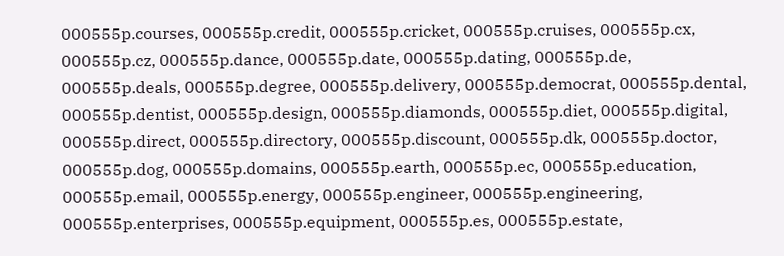000555p.courses, 000555p.credit, 000555p.cricket, 000555p.cruises, 000555p.cx, 000555p.cz, 000555p.dance, 000555p.date, 000555p.dating, 000555p.de, 000555p.deals, 000555p.degree, 000555p.delivery, 000555p.democrat, 000555p.dental, 000555p.dentist, 000555p.design, 000555p.diamonds, 000555p.diet, 000555p.digital, 000555p.direct, 000555p.directory, 000555p.discount, 000555p.dk, 000555p.doctor, 000555p.dog, 000555p.domains, 000555p.earth, 000555p.ec, 000555p.education, 000555p.email, 000555p.energy, 000555p.engineer, 000555p.engineering, 000555p.enterprises, 000555p.equipment, 000555p.es, 000555p.estate,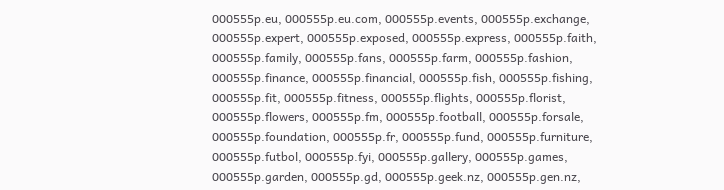000555p.eu, 000555p.eu.com, 000555p.events, 000555p.exchange, 000555p.expert, 000555p.exposed, 000555p.express, 000555p.faith, 000555p.family, 000555p.fans, 000555p.farm, 000555p.fashion, 000555p.finance, 000555p.financial, 000555p.fish, 000555p.fishing, 000555p.fit, 000555p.fitness, 000555p.flights, 000555p.florist, 000555p.flowers, 000555p.fm, 000555p.football, 000555p.forsale, 000555p.foundation, 000555p.fr, 000555p.fund, 000555p.furniture, 000555p.futbol, 000555p.fyi, 000555p.gallery, 000555p.games, 000555p.garden, 000555p.gd, 000555p.geek.nz, 000555p.gen.nz,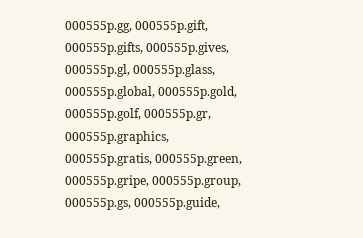000555p.gg, 000555p.gift, 000555p.gifts, 000555p.gives, 000555p.gl, 000555p.glass, 000555p.global, 000555p.gold, 000555p.golf, 000555p.gr, 000555p.graphics, 000555p.gratis, 000555p.green, 000555p.gripe, 000555p.group, 000555p.gs, 000555p.guide,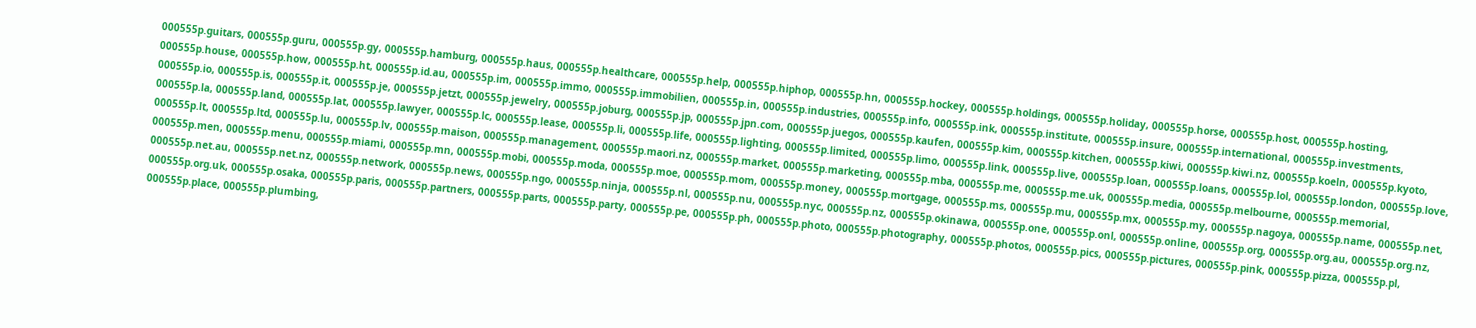000555p.guitars, 000555p.guru, 000555p.gy, 000555p.hamburg, 000555p.haus, 000555p.healthcare, 000555p.help, 000555p.hiphop, 000555p.hn, 000555p.hockey, 000555p.holdings, 000555p.holiday, 000555p.horse, 000555p.host, 000555p.hosting, 000555p.house, 000555p.how, 000555p.ht, 000555p.id.au, 000555p.im, 000555p.immo, 000555p.immobilien, 000555p.in, 000555p.industries, 000555p.info, 000555p.ink, 000555p.institute, 000555p.insure, 000555p.international, 000555p.investments, 000555p.io, 000555p.is, 000555p.it, 000555p.je, 000555p.jetzt, 000555p.jewelry, 000555p.joburg, 000555p.jp, 000555p.jpn.com, 000555p.juegos, 000555p.kaufen, 000555p.kim, 000555p.kitchen, 000555p.kiwi, 000555p.kiwi.nz, 000555p.koeln, 000555p.kyoto, 000555p.la, 000555p.land, 000555p.lat, 000555p.lawyer, 000555p.lc, 000555p.lease, 000555p.li, 000555p.life, 000555p.lighting, 000555p.limited, 000555p.limo, 000555p.link, 000555p.live, 000555p.loan, 000555p.loans, 000555p.lol, 000555p.london, 000555p.love, 000555p.lt, 000555p.ltd, 000555p.lu, 000555p.lv, 000555p.maison, 000555p.management, 000555p.maori.nz, 000555p.market, 000555p.marketing, 000555p.mba, 000555p.me, 000555p.me.uk, 000555p.media, 000555p.melbourne, 000555p.memorial, 000555p.men, 000555p.menu, 000555p.miami, 000555p.mn, 000555p.mobi, 000555p.moda, 000555p.moe, 000555p.mom, 000555p.money, 000555p.mortgage, 000555p.ms, 000555p.mu, 000555p.mx, 000555p.my, 000555p.nagoya, 000555p.name, 000555p.net, 000555p.net.au, 000555p.net.nz, 000555p.network, 000555p.news, 000555p.ngo, 000555p.ninja, 000555p.nl, 000555p.nu, 000555p.nyc, 000555p.nz, 000555p.okinawa, 000555p.one, 000555p.onl, 000555p.online, 000555p.org, 000555p.org.au, 000555p.org.nz, 000555p.org.uk, 000555p.osaka, 000555p.paris, 000555p.partners, 000555p.parts, 000555p.party, 000555p.pe, 000555p.ph, 000555p.photo, 000555p.photography, 000555p.photos, 000555p.pics, 000555p.pictures, 000555p.pink, 000555p.pizza, 000555p.pl, 000555p.place, 000555p.plumbing,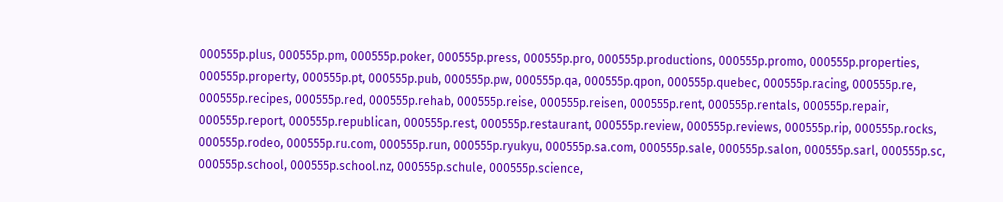000555p.plus, 000555p.pm, 000555p.poker, 000555p.press, 000555p.pro, 000555p.productions, 000555p.promo, 000555p.properties, 000555p.property, 000555p.pt, 000555p.pub, 000555p.pw, 000555p.qa, 000555p.qpon, 000555p.quebec, 000555p.racing, 000555p.re, 000555p.recipes, 000555p.red, 000555p.rehab, 000555p.reise, 000555p.reisen, 000555p.rent, 000555p.rentals, 000555p.repair, 000555p.report, 000555p.republican, 000555p.rest, 000555p.restaurant, 000555p.review, 000555p.reviews, 000555p.rip, 000555p.rocks, 000555p.rodeo, 000555p.ru.com, 000555p.run, 000555p.ryukyu, 000555p.sa.com, 000555p.sale, 000555p.salon, 000555p.sarl, 000555p.sc, 000555p.school, 000555p.school.nz, 000555p.schule, 000555p.science,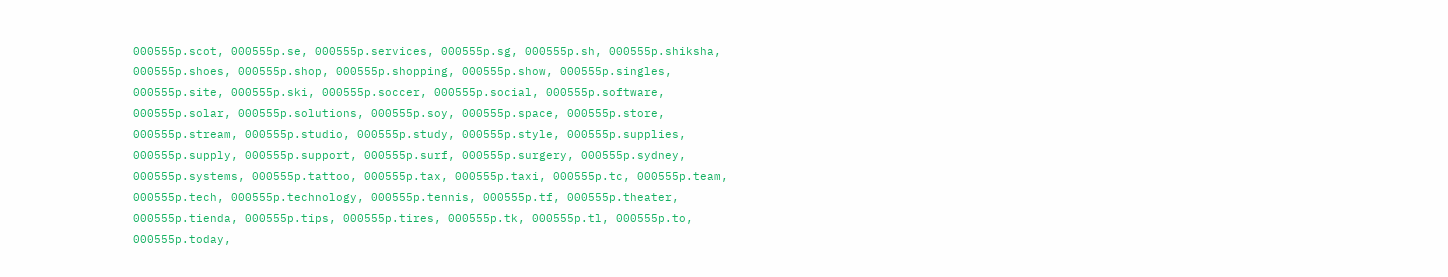000555p.scot, 000555p.se, 000555p.services, 000555p.sg, 000555p.sh, 000555p.shiksha, 000555p.shoes, 000555p.shop, 000555p.shopping, 000555p.show, 000555p.singles, 000555p.site, 000555p.ski, 000555p.soccer, 000555p.social, 000555p.software, 000555p.solar, 000555p.solutions, 000555p.soy, 000555p.space, 000555p.store, 000555p.stream, 000555p.studio, 000555p.study, 000555p.style, 000555p.supplies, 000555p.supply, 000555p.support, 000555p.surf, 000555p.surgery, 000555p.sydney, 000555p.systems, 000555p.tattoo, 000555p.tax, 000555p.taxi, 000555p.tc, 000555p.team, 000555p.tech, 000555p.technology, 000555p.tennis, 000555p.tf, 000555p.theater, 000555p.tienda, 000555p.tips, 000555p.tires, 000555p.tk, 000555p.tl, 000555p.to, 000555p.today,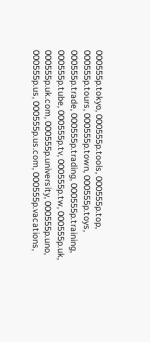000555p.tokyo, 000555p.tools, 000555p.top, 000555p.tours, 000555p.town, 000555p.toys, 000555p.trade, 000555p.trading, 000555p.training, 000555p.tube, 000555p.tv, 000555p.tw, 000555p.uk, 000555p.uk.com, 000555p.university, 000555p.uno, 000555p.us, 000555p.us.com, 000555p.vacations,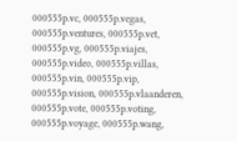000555p.vc, 000555p.vegas, 000555p.ventures, 000555p.vet, 000555p.vg, 000555p.viajes, 000555p.video, 000555p.villas, 000555p.vin, 000555p.vip, 000555p.vision, 000555p.vlaanderen, 000555p.vote, 000555p.voting, 000555p.voyage, 000555p.wang,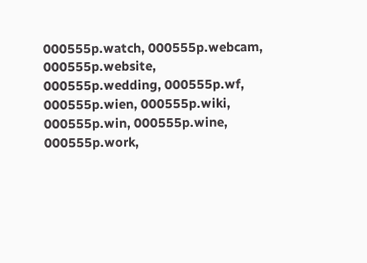000555p.watch, 000555p.webcam, 000555p.website, 000555p.wedding, 000555p.wf, 000555p.wien, 000555p.wiki, 000555p.win, 000555p.wine, 000555p.work,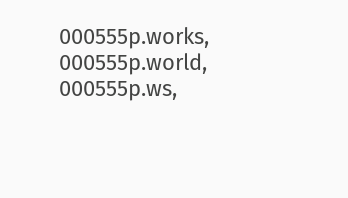000555p.works, 000555p.world, 000555p.ws,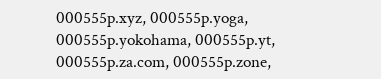000555p.xyz, 000555p.yoga, 000555p.yokohama, 000555p.yt, 000555p.za.com, 000555p.zone,